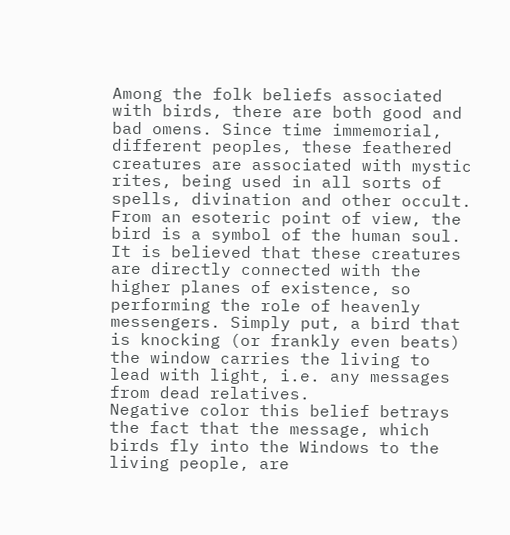Among the folk beliefs associated with birds, there are both good and bad omens. Since time immemorial, different peoples, these feathered creatures are associated with mystic rites, being used in all sorts of spells, divination and other occult. From an esoteric point of view, the bird is a symbol of the human soul. It is believed that these creatures are directly connected with the higher planes of existence, so performing the role of heavenly messengers. Simply put, a bird that is knocking (or frankly even beats) the window carries the living to lead with light, i.e. any messages from dead relatives.
Negative color this belief betrays the fact that the message, which birds fly into the Windows to the living people, are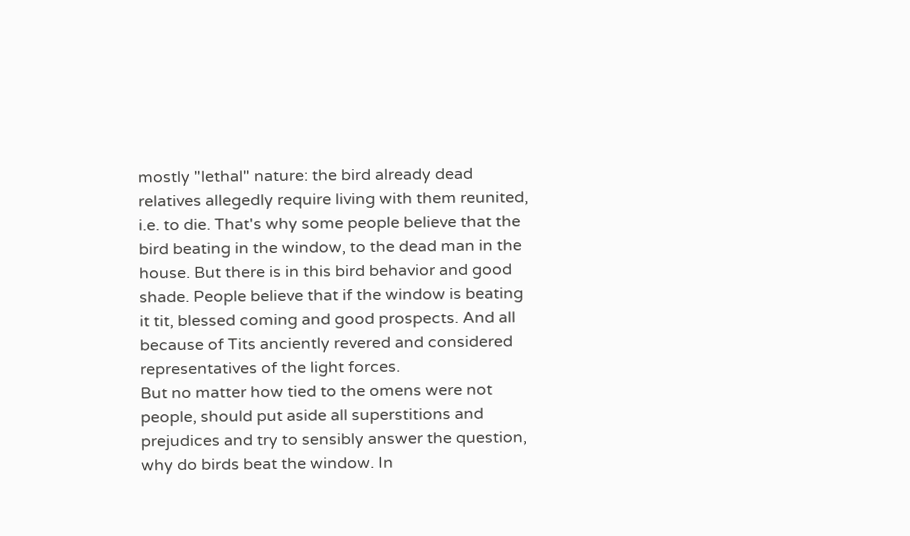mostly "lethal" nature: the bird already dead relatives allegedly require living with them reunited, i.e. to die. That's why some people believe that the bird beating in the window, to the dead man in the house. But there is in this bird behavior and good shade. People believe that if the window is beating it tit, blessed coming and good prospects. And all because of Tits anciently revered and considered representatives of the light forces.
But no matter how tied to the omens were not people, should put aside all superstitions and prejudices and try to sensibly answer the question, why do birds beat the window. In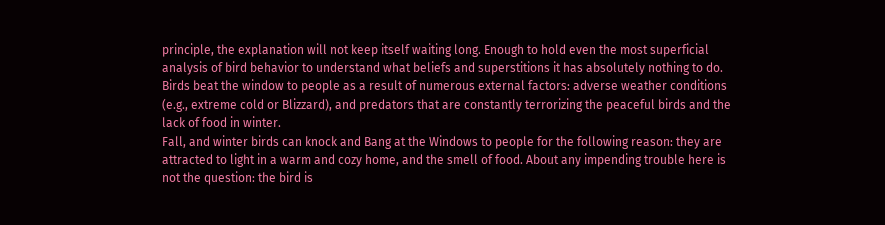principle, the explanation will not keep itself waiting long. Enough to hold even the most superficial analysis of bird behavior to understand what beliefs and superstitions it has absolutely nothing to do. Birds beat the window to people as a result of numerous external factors: adverse weather conditions (e.g., extreme cold or Blizzard), and predators that are constantly terrorizing the peaceful birds and the lack of food in winter.
Fall, and winter birds can knock and Bang at the Windows to people for the following reason: they are attracted to light in a warm and cozy home, and the smell of food. About any impending trouble here is not the question: the bird is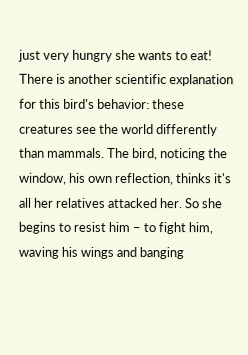just very hungry she wants to eat! There is another scientific explanation for this bird's behavior: these creatures see the world differently than mammals. The bird, noticing the window, his own reflection, thinks it's all her relatives attacked her. So she begins to resist him – to fight him, waving his wings and banging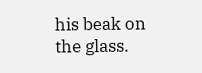his beak on the glass.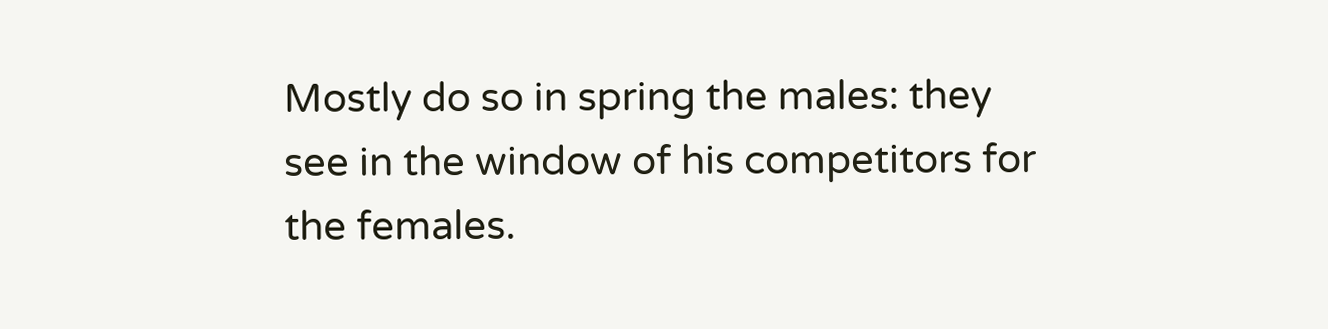Mostly do so in spring the males: they see in the window of his competitors for the females.